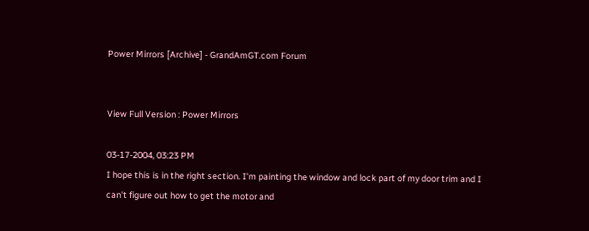Power Mirrors [Archive] - GrandAmGT.com Forum


View Full Version : Power Mirrors

03-17-2004, 03:23 PM
I hope this is in the right section. I'm painting the window and lock part of my door trim and I can't figure out how to get the motor and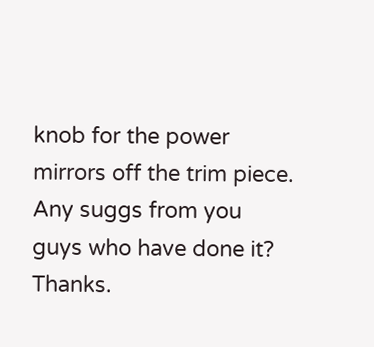knob for the power mirrors off the trim piece. Any suggs from you guys who have done it? Thanks.